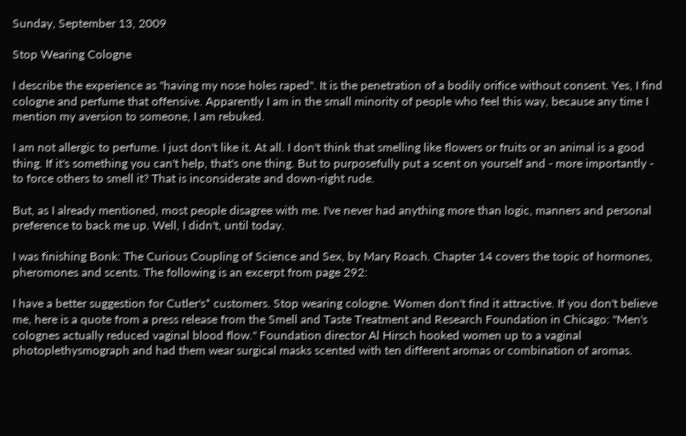Sunday, September 13, 2009

Stop Wearing Cologne

I describe the experience as "having my nose holes raped". It is the penetration of a bodily orifice without consent. Yes, I find cologne and perfume that offensive. Apparently I am in the small minority of people who feel this way, because any time I mention my aversion to someone, I am rebuked.

I am not allergic to perfume. I just don't like it. At all. I don't think that smelling like flowers or fruits or an animal is a good thing. If it's something you can't help, that's one thing. But to purposefully put a scent on yourself and - more importantly - to force others to smell it? That is inconsiderate and down-right rude.

But, as I already mentioned, most people disagree with me. I've never had anything more than logic, manners and personal preference to back me up. Well, I didn't, until today.

I was finishing Bonk: The Curious Coupling of Science and Sex, by Mary Roach. Chapter 14 covers the topic of hormones, pheromones and scents. The following is an excerpt from page 292:

I have a better suggestion for Cutler's* customers. Stop wearing cologne. Women don't find it attractive. If you don't believe me, here is a quote from a press release from the Smell and Taste Treatment and Research Foundation in Chicago: "Men's colognes actually reduced vaginal blood flow." Foundation director Al Hirsch hooked women up to a vaginal photoplethysmograph and had them wear surgical masks scented with ten different aromas or combination of aromas.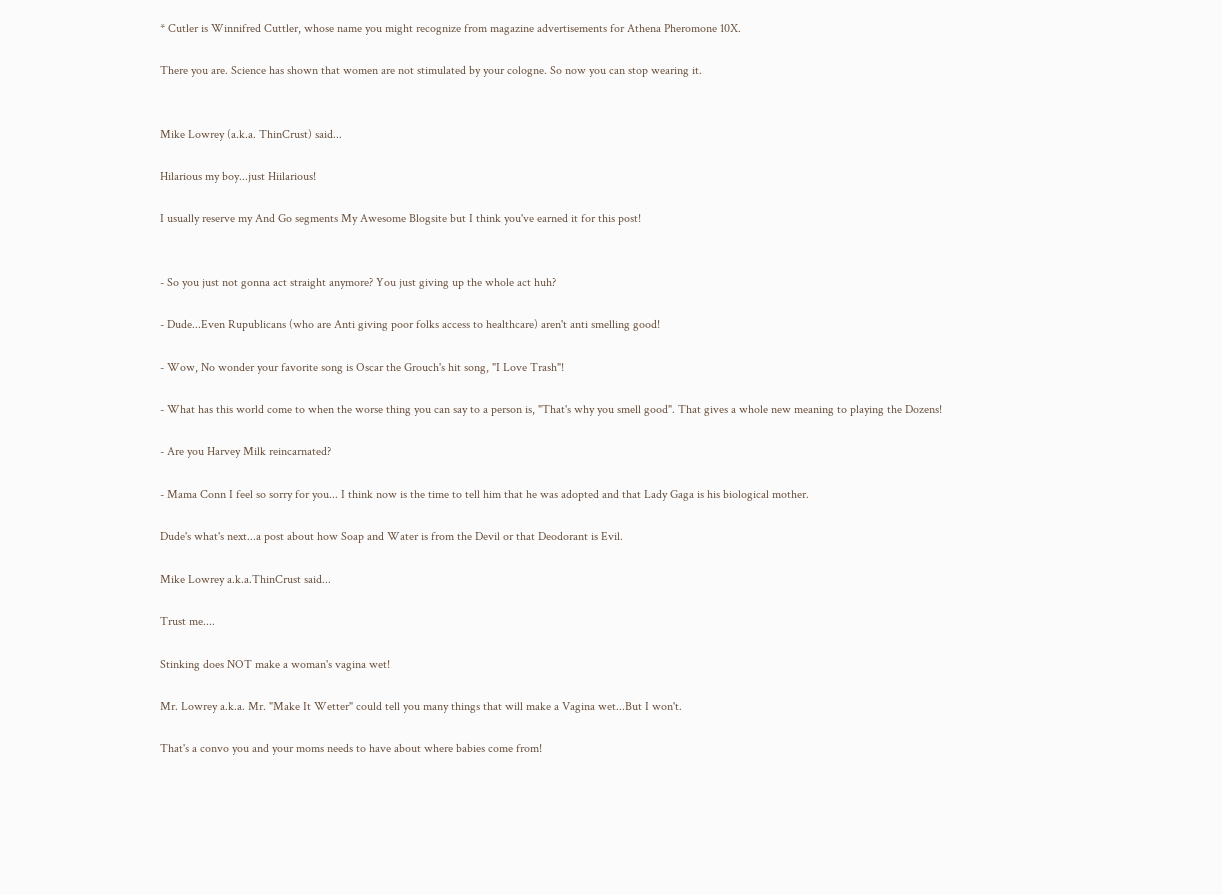* Cutler is Winnifred Cuttler, whose name you might recognize from magazine advertisements for Athena Pheromone 10X.

There you are. Science has shown that women are not stimulated by your cologne. So now you can stop wearing it.


Mike Lowrey (a.k.a. ThinCrust) said...

Hilarious my boy...just Hiilarious!

I usually reserve my And Go segments My Awesome Blogsite but I think you've earned it for this post!


- So you just not gonna act straight anymore? You just giving up the whole act huh?

- Dude...Even Rupublicans (who are Anti giving poor folks access to healthcare) aren't anti smelling good!

- Wow, No wonder your favorite song is Oscar the Grouch's hit song, "I Love Trash"!

- What has this world come to when the worse thing you can say to a person is, "That's why you smell good". That gives a whole new meaning to playing the Dozens!

- Are you Harvey Milk reincarnated?

- Mama Conn I feel so sorry for you... I think now is the time to tell him that he was adopted and that Lady Gaga is his biological mother.

Dude's what's next...a post about how Soap and Water is from the Devil or that Deodorant is Evil.

Mike Lowrey a.k.a.ThinCrust said...

Trust me....

Stinking does NOT make a woman's vagina wet!

Mr. Lowrey a.k.a. Mr. "Make It Wetter" could tell you many things that will make a Vagina wet...But I won't.

That's a convo you and your moms needs to have about where babies come from!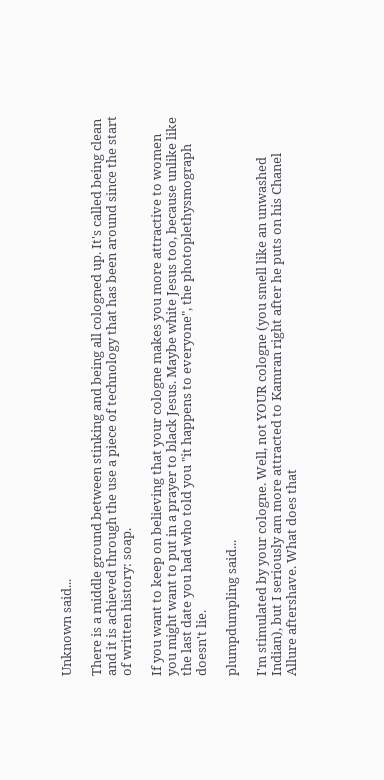Unknown said...

There is a middle ground between stinking and being all cologned up. It's called being clean and it is achieved through the use a piece of technology that has been around since the start of written history: soap.

If you want to keep on believing that your cologne makes you more attractive to women you might want to put in a prayer to black Jesus. Maybe white Jesus too, because unlike like the last date you had who told you "it happens to everyone", the photoplethysmograph doesn't lie.

plumpdumpling said...

I'm stimulated by your cologne. Well, not YOUR cologne (you smell like an unwashed Indian), but I seriously am more attracted to Kamran right after he puts on his Chanel Allure aftershave. What does that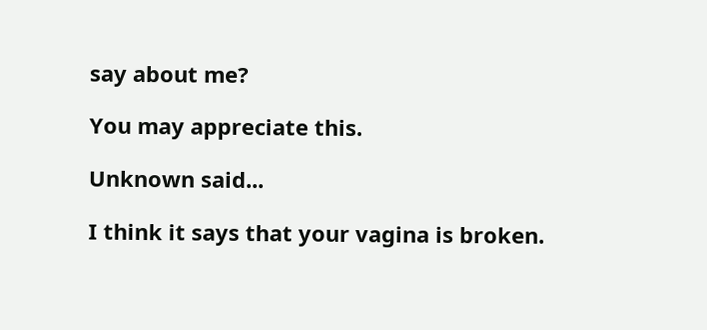say about me?

You may appreciate this.

Unknown said...

I think it says that your vagina is broken.